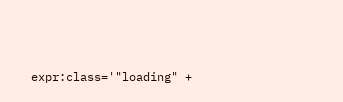expr:class='"loading" +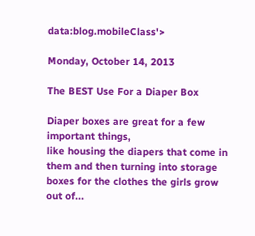data:blog.mobileClass'>

Monday, October 14, 2013

The BEST Use For a Diaper Box

Diaper boxes are great for a few important things,
like housing the diapers that come in them and then turning into storage boxes for the clothes the girls grow out of...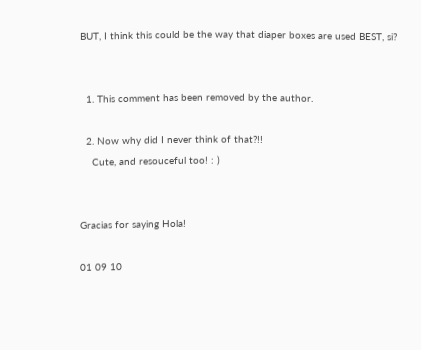BUT, I think this could be the way that diaper boxes are used BEST, si?


  1. This comment has been removed by the author.

  2. Now why did I never think of that?!!
    Cute, and resouceful too! : )


Gracias for saying Hola!

01 09 10